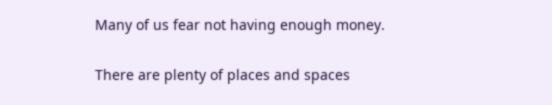Many of us fear not having enough money.

There are plenty of places and spaces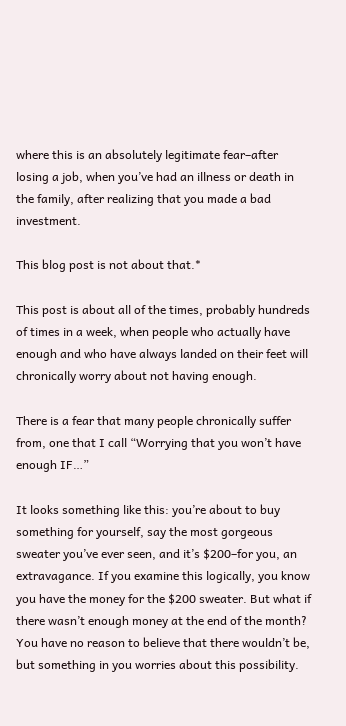where this is an absolutely legitimate fear–after losing a job, when you’ve had an illness or death in the family, after realizing that you made a bad investment.

This blog post is not about that.*

This post is about all of the times, probably hundreds of times in a week, when people who actually have enough and who have always landed on their feet will chronically worry about not having enough.

There is a fear that many people chronically suffer from, one that I call “Worrying that you won’t have enough IF…”

It looks something like this: you’re about to buy something for yourself, say the most gorgeous sweater you’ve ever seen, and it’s $200–for you, an extravagance. If you examine this logically, you know you have the money for the $200 sweater. But what if there wasn’t enough money at the end of the month? You have no reason to believe that there wouldn’t be, but something in you worries about this possibility.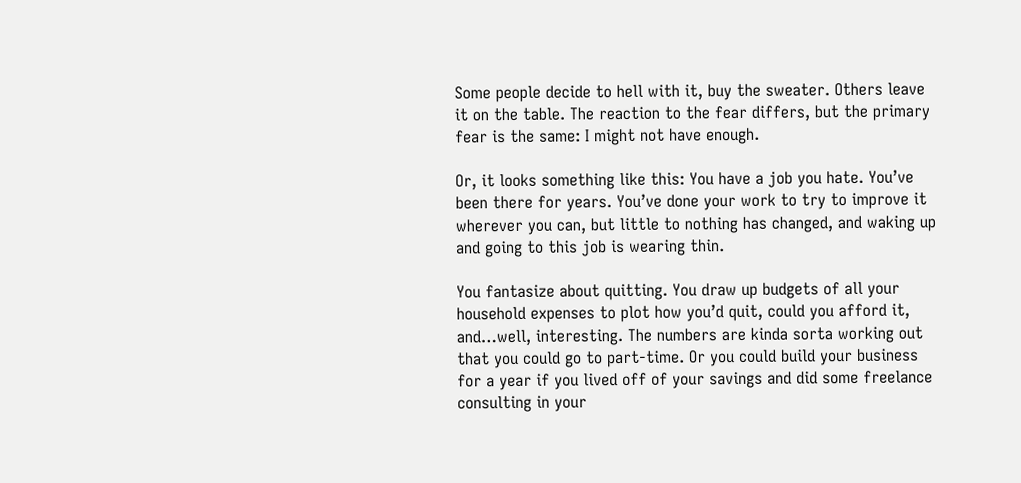Some people decide to hell with it, buy the sweater. Others leave it on the table. The reaction to the fear differs, but the primary fear is the same: I might not have enough.

Or, it looks something like this: You have a job you hate. You’ve been there for years. You’ve done your work to try to improve it wherever you can, but little to nothing has changed, and waking up and going to this job is wearing thin.

You fantasize about quitting. You draw up budgets of all your household expenses to plot how you’d quit, could you afford it, and…well, interesting. The numbers are kinda sorta working out that you could go to part-time. Or you could build your business for a year if you lived off of your savings and did some freelance consulting in your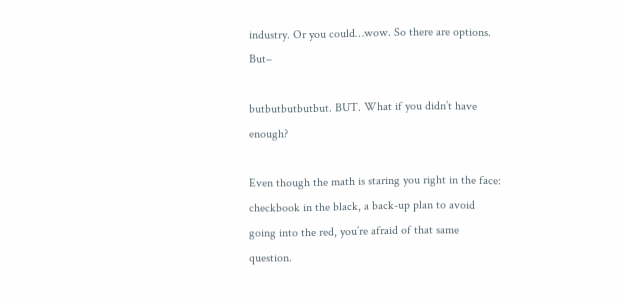industry. Or you could…wow. So there are options. But–

butbutbutbutbut. BUT. What if you didn’t have enough?

Even though the math is staring you right in the face: checkbook in the black, a back-up plan to avoid going into the red, you’re afraid of that same question.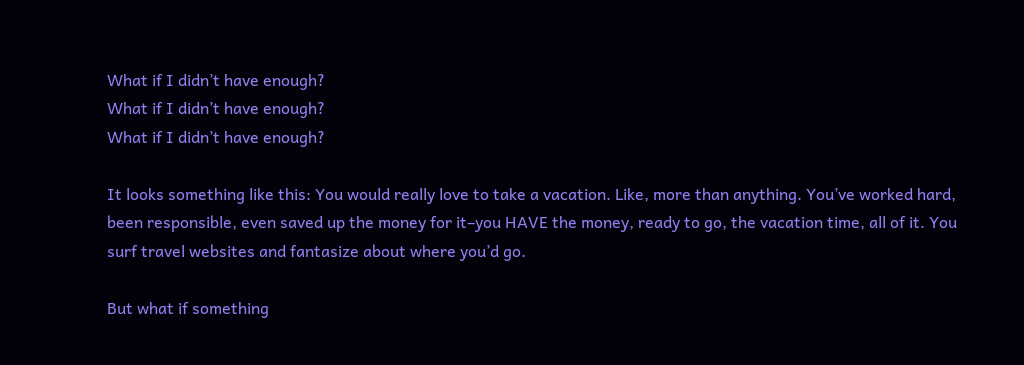What if I didn’t have enough?
What if I didn’t have enough?
What if I didn’t have enough?

It looks something like this: You would really love to take a vacation. Like, more than anything. You’ve worked hard, been responsible, even saved up the money for it–you HAVE the money, ready to go, the vacation time, all of it. You surf travel websites and fantasize about where you’d go.

But what if something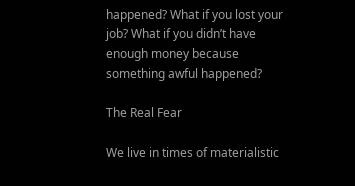happened? What if you lost your job? What if you didn’t have enough money because something awful happened?

The Real Fear

We live in times of materialistic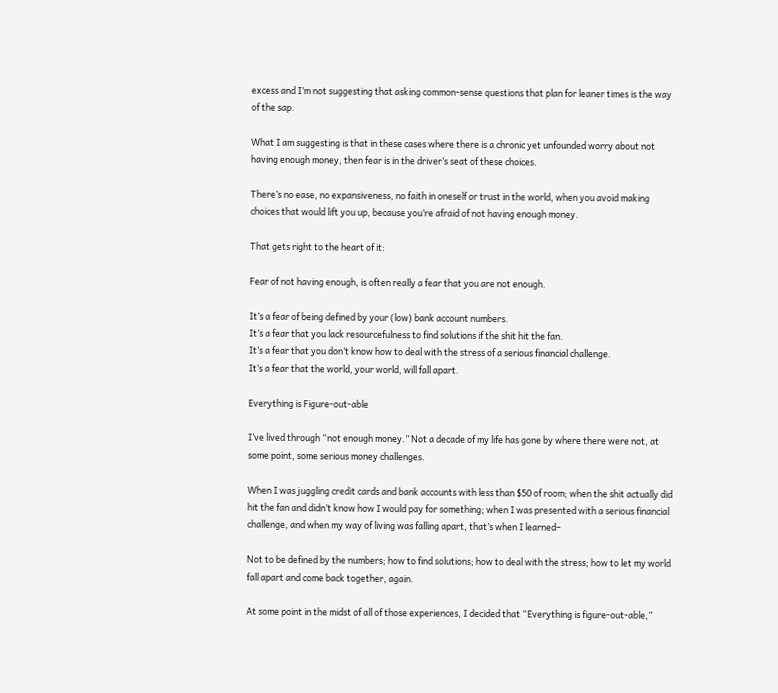excess and I’m not suggesting that asking common-sense questions that plan for leaner times is the way of the sap.

What I am suggesting is that in these cases where there is a chronic yet unfounded worry about not having enough money, then fear is in the driver’s seat of these choices.

There’s no ease, no expansiveness, no faith in oneself or trust in the world, when you avoid making choices that would lift you up, because you’re afraid of not having enough money.

That gets right to the heart of it:

Fear of not having enough, is often really a fear that you are not enough.

It’s a fear of being defined by your (low) bank account numbers.
It’s a fear that you lack resourcefulness to find solutions if the shit hit the fan.
It’s a fear that you don’t know how to deal with the stress of a serious financial challenge.
It’s a fear that the world, your world, will fall apart.

Everything is Figure-out-able

I’ve lived through “not enough money.” Not a decade of my life has gone by where there were not, at some point, some serious money challenges.

When I was juggling credit cards and bank accounts with less than $50 of room; when the shit actually did hit the fan and didn’t know how I would pay for something; when I was presented with a serious financial challenge, and when my way of living was falling apart, that’s when I learned–

Not to be defined by the numbers; how to find solutions; how to deal with the stress; how to let my world fall apart and come back together, again.

At some point in the midst of all of those experiences, I decided that “Everything is figure-out-able,”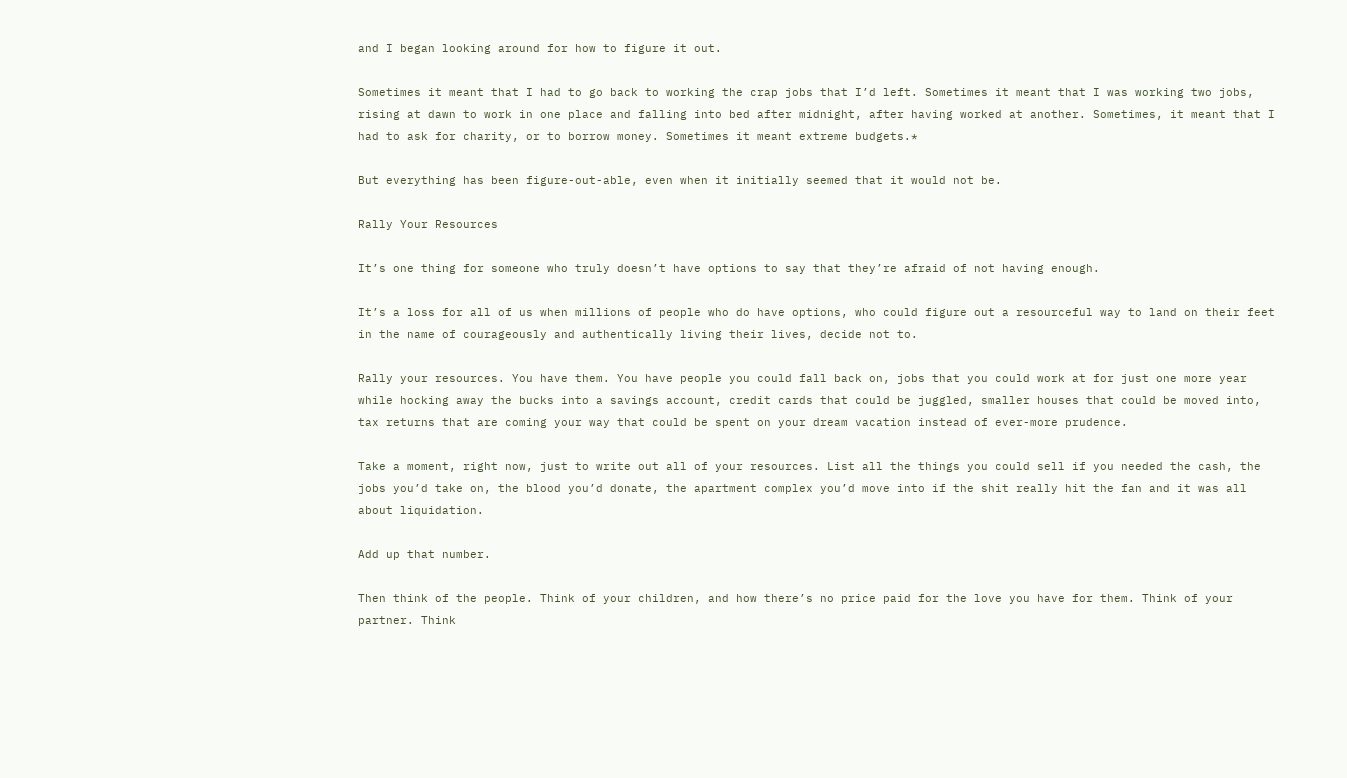and I began looking around for how to figure it out.

Sometimes it meant that I had to go back to working the crap jobs that I’d left. Sometimes it meant that I was working two jobs, rising at dawn to work in one place and falling into bed after midnight, after having worked at another. Sometimes, it meant that I had to ask for charity, or to borrow money. Sometimes it meant extreme budgets.*

But everything has been figure-out-able, even when it initially seemed that it would not be.

Rally Your Resources

It’s one thing for someone who truly doesn’t have options to say that they’re afraid of not having enough.

It’s a loss for all of us when millions of people who do have options, who could figure out a resourceful way to land on their feet in the name of courageously and authentically living their lives, decide not to.

Rally your resources. You have them. You have people you could fall back on, jobs that you could work at for just one more year while hocking away the bucks into a savings account, credit cards that could be juggled, smaller houses that could be moved into, tax returns that are coming your way that could be spent on your dream vacation instead of ever-more prudence.

Take a moment, right now, just to write out all of your resources. List all the things you could sell if you needed the cash, the jobs you’d take on, the blood you’d donate, the apartment complex you’d move into if the shit really hit the fan and it was all about liquidation.

Add up that number.

Then think of the people. Think of your children, and how there’s no price paid for the love you have for them. Think of your partner. Think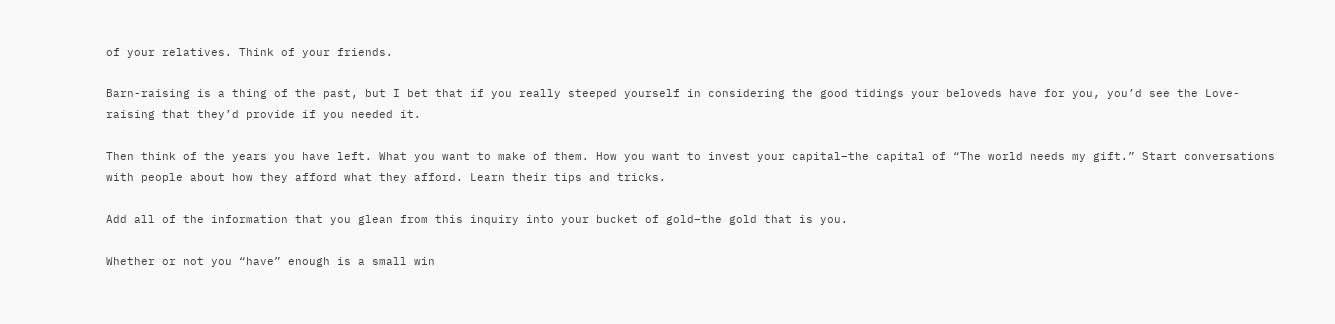of your relatives. Think of your friends.

Barn-raising is a thing of the past, but I bet that if you really steeped yourself in considering the good tidings your beloveds have for you, you’d see the Love-raising that they’d provide if you needed it.

Then think of the years you have left. What you want to make of them. How you want to invest your capital–the capital of “The world needs my gift.” Start conversations with people about how they afford what they afford. Learn their tips and tricks.

Add all of the information that you glean from this inquiry into your bucket of gold–the gold that is you.

Whether or not you “have” enough is a small win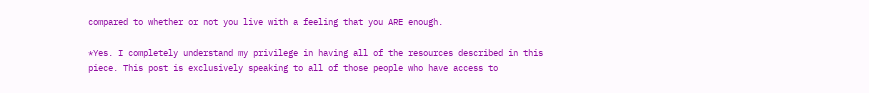compared to whether or not you live with a feeling that you ARE enough.

*Yes. I completely understand my privilege in having all of the resources described in this piece. This post is exclusively speaking to all of those people who have access to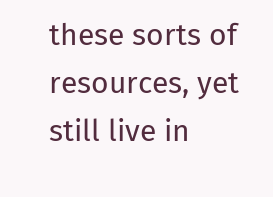these sorts of resources, yet still live in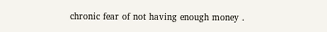chronic fear of not having enough money .